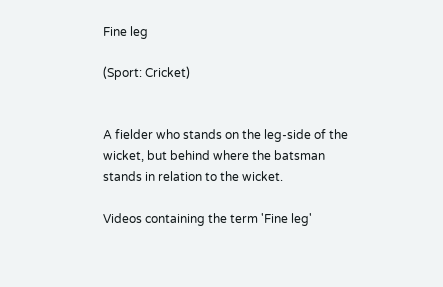Fine leg

(Sport: Cricket)


A fielder who stands on the leg-side of the wicket, but behind where the batsman stands in relation to the wicket.

Videos containing the term 'Fine leg'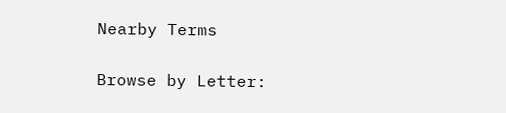Nearby Terms

Browse by Letter: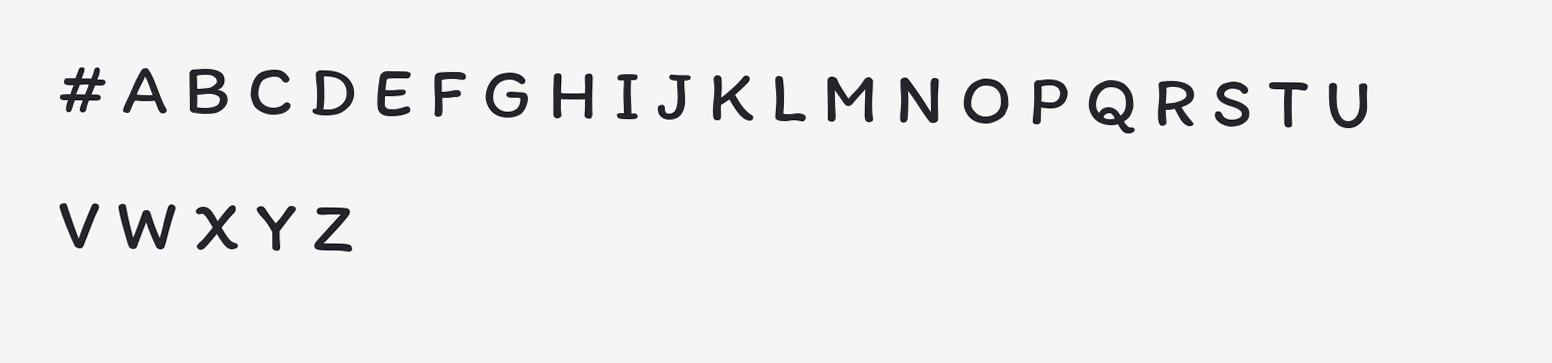# A B C D E F G H I J K L M N O P Q R S T U V W X Y Z